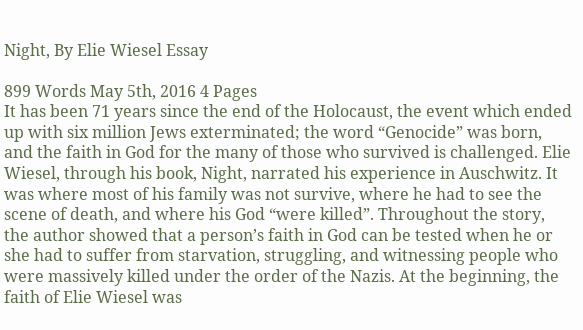Night, By Elie Wiesel Essay

899 Words May 5th, 2016 4 Pages
It has been 71 years since the end of the Holocaust, the event which ended up with six million Jews exterminated; the word “Genocide” was born, and the faith in God for the many of those who survived is challenged. Elie Wiesel, through his book, Night, narrated his experience in Auschwitz. It was where most of his family was not survive, where he had to see the scene of death, and where his God “were killed”. Throughout the story, the author showed that a person’s faith in God can be tested when he or she had to suffer from starvation, struggling, and witnessing people who were massively killed under the order of the Nazis. At the beginning, the faith of Elie Wiesel was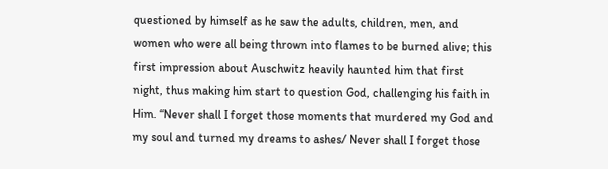questioned by himself as he saw the adults, children, men, and women who were all being thrown into flames to be burned alive; this first impression about Auschwitz heavily haunted him that first night, thus making him start to question God, challenging his faith in Him. “Never shall I forget those moments that murdered my God and my soul and turned my dreams to ashes/ Never shall I forget those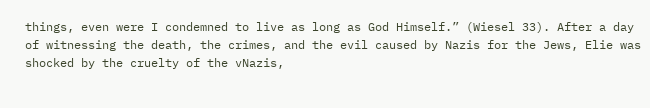things, even were I condemned to live as long as God Himself.” (Wiesel 33). After a day of witnessing the death, the crimes, and the evil caused by Nazis for the Jews, Elie was shocked by the cruelty of the vNazis,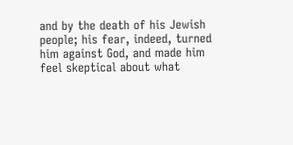and by the death of his Jewish people; his fear, indeed, turned him against God, and made him feel skeptical about what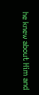he knew about Him and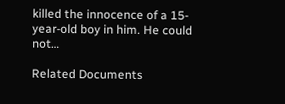killed the innocence of a 15-year-old boy in him. He could not…

Related Documents